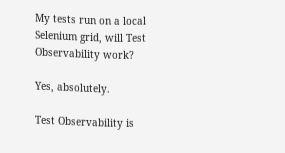My tests run on a local Selenium grid, will Test Observability work?

Yes, absolutely.

Test Observability is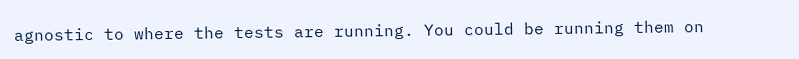agnostic to where the tests are running. You could be running them on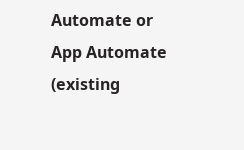Automate or App Automate (existing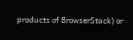products of BrowserStack) or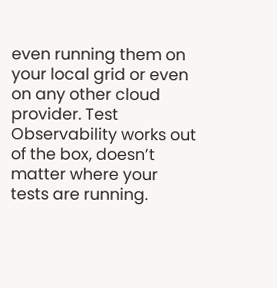even running them on your local grid or even on any other cloud provider. Test Observability works out of the box, doesn’t matter where your tests are running.